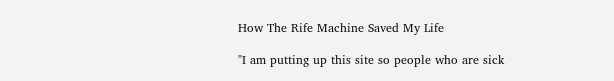How The Rife Machine Saved My Life

"I am putting up this site so people who are sick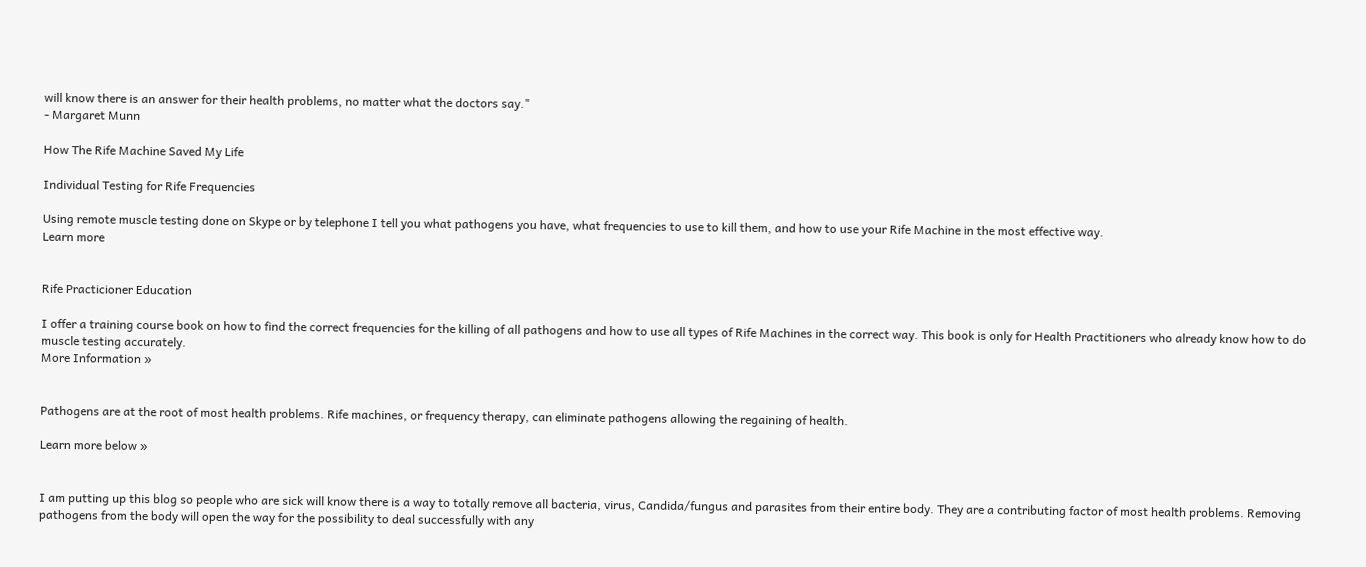will know there is an answer for their health problems, no matter what the doctors say."
- Margaret Munn

How The Rife Machine Saved My Life

Individual Testing for Rife Frequencies

Using remote muscle testing done on Skype or by telephone I tell you what pathogens you have, what frequencies to use to kill them, and how to use your Rife Machine in the most effective way.
Learn more


Rife Practicioner Education

I offer a training course book on how to find the correct frequencies for the killing of all pathogens and how to use all types of Rife Machines in the correct way. This book is only for Health Practitioners who already know how to do muscle testing accurately.
More Information »


Pathogens are at the root of most health problems. Rife machines, or frequency therapy, can eliminate pathogens allowing the regaining of health.

Learn more below »


I am putting up this blog so people who are sick will know there is a way to totally remove all bacteria, virus, Candida/fungus and parasites from their entire body. They are a contributing factor of most health problems. Removing pathogens from the body will open the way for the possibility to deal successfully with any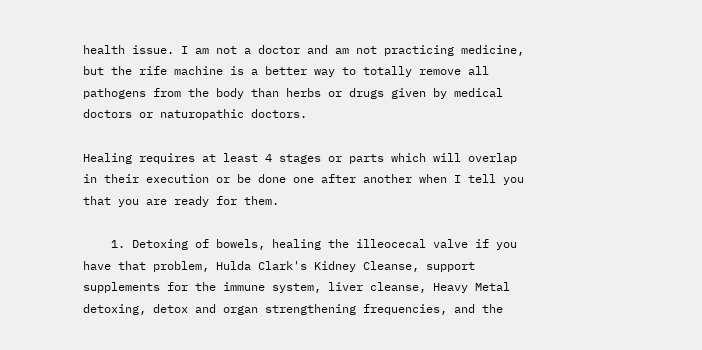health issue. I am not a doctor and am not practicing medicine, but the rife machine is a better way to totally remove all pathogens from the body than herbs or drugs given by medical doctors or naturopathic doctors.

Healing requires at least 4 stages or parts which will overlap in their execution or be done one after another when I tell you that you are ready for them.

    1. Detoxing of bowels, healing the illeocecal valve if you have that problem, Hulda Clark's Kidney Cleanse, support supplements for the immune system, liver cleanse, Heavy Metal detoxing, detox and organ strengthening frequencies, and the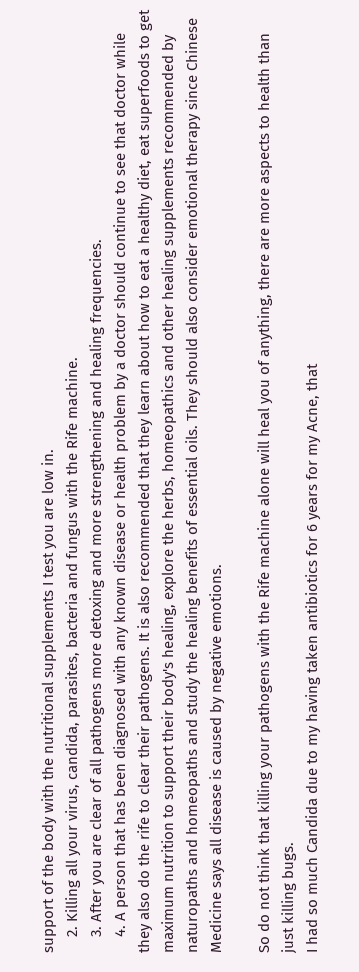support of the body with the nutritional supplements I test you are low in.
    2. Killing all your virus, candida, parasites, bacteria and fungus with the Rife machine.
    3. After you are clear of all pathogens more detoxing and more strengthening and healing frequencies.
    4. A person that has been diagnosed with any known disease or health problem by a doctor should continue to see that doctor while they also do the rife to clear their pathogens. It is also recommended that they learn about how to eat a healthy diet, eat superfoods to get maximum nutrition to support their body's healing, explore the herbs, homeopathics and other healing supplements recommended by naturopaths and homeopaths and study the healing benefits of essential oils. They should also consider emotional therapy since Chinese Medicine says all disease is caused by negative emotions.

So do not think that killing your pathogens with the Rife machine alone will heal you of anything, there are more aspects to health than just killing bugs.
I had so much Candida due to my having taken antibiotics for 6 years for my Acne, that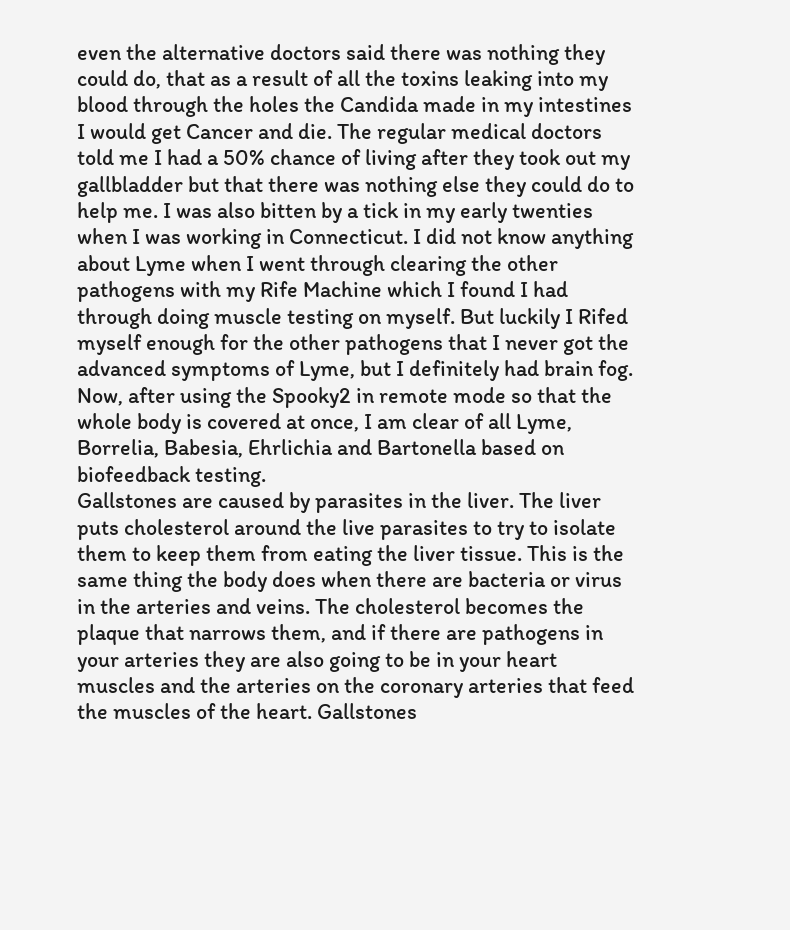even the alternative doctors said there was nothing they could do, that as a result of all the toxins leaking into my blood through the holes the Candida made in my intestines I would get Cancer and die. The regular medical doctors told me I had a 50% chance of living after they took out my gallbladder but that there was nothing else they could do to help me. I was also bitten by a tick in my early twenties when I was working in Connecticut. I did not know anything about Lyme when I went through clearing the other pathogens with my Rife Machine which I found I had through doing muscle testing on myself. But luckily I Rifed myself enough for the other pathogens that I never got the advanced symptoms of Lyme, but I definitely had brain fog. Now, after using the Spooky2 in remote mode so that the whole body is covered at once, I am clear of all Lyme, Borrelia, Babesia, Ehrlichia and Bartonella based on biofeedback testing.
Gallstones are caused by parasites in the liver. The liver puts cholesterol around the live parasites to try to isolate them to keep them from eating the liver tissue. This is the same thing the body does when there are bacteria or virus in the arteries and veins. The cholesterol becomes the plaque that narrows them, and if there are pathogens in your arteries they are also going to be in your heart muscles and the arteries on the coronary arteries that feed the muscles of the heart. Gallstones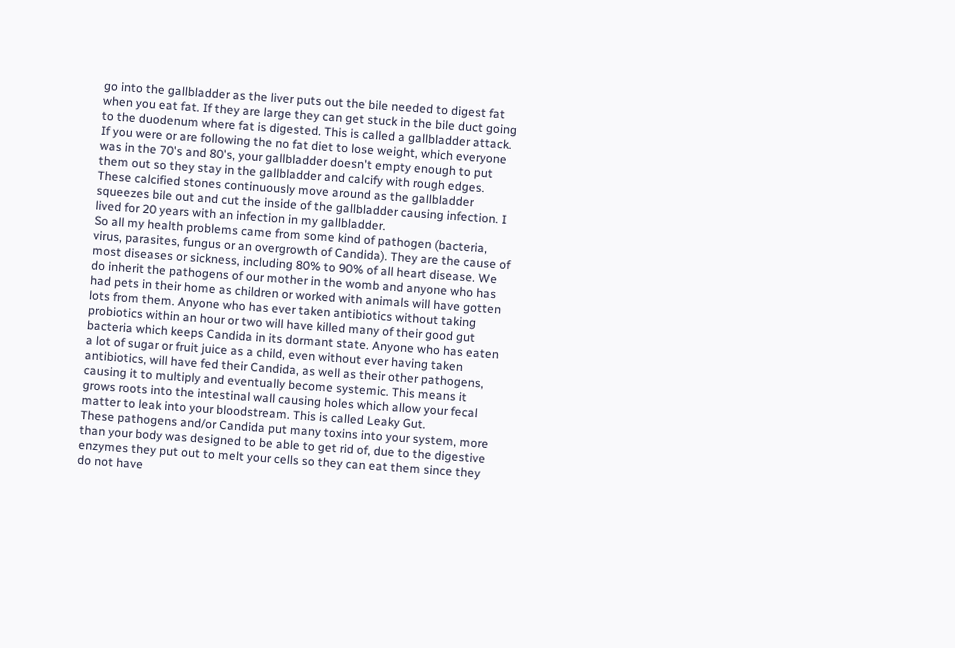go into the gallbladder as the liver puts out the bile needed to digest fat when you eat fat. If they are large they can get stuck in the bile duct going to the duodenum where fat is digested. This is called a gallbladder attack. If you were or are following the no fat diet to lose weight, which everyone was in the 70's and 80's, your gallbladder doesn't empty enough to put them out so they stay in the gallbladder and calcify with rough edges. These calcified stones continuously move around as the gallbladder squeezes bile out and cut the inside of the gallbladder causing infection. I lived for 20 years with an infection in my gallbladder.
So all my health problems came from some kind of pathogen (bacteria, virus, parasites, fungus or an overgrowth of Candida). They are the cause of most diseases or sickness, including 80% to 90% of all heart disease. We do inherit the pathogens of our mother in the womb and anyone who has had pets in their home as children or worked with animals will have gotten lots from them. Anyone who has ever taken antibiotics without taking probiotics within an hour or two will have killed many of their good gut bacteria which keeps Candida in its dormant state. Anyone who has eaten a lot of sugar or fruit juice as a child, even without ever having taken antibiotics, will have fed their Candida, as well as their other pathogens, causing it to multiply and eventually become systemic. This means it grows roots into the intestinal wall causing holes which allow your fecal matter to leak into your bloodstream. This is called Leaky Gut.
These pathogens and/or Candida put many toxins into your system, more than your body was designed to be able to get rid of, due to the digestive enzymes they put out to melt your cells so they can eat them since they do not have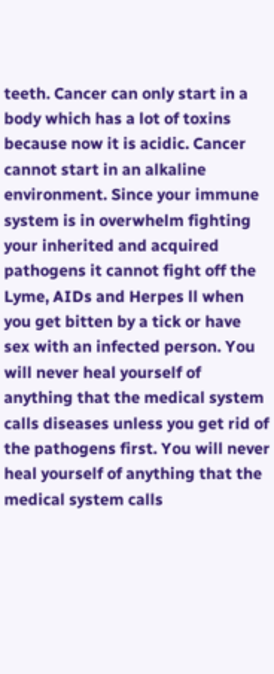teeth. Cancer can only start in a body which has a lot of toxins because now it is acidic. Cancer cannot start in an alkaline environment. Since your immune system is in overwhelm fighting your inherited and acquired pathogens it cannot fight off the Lyme, AIDs and Herpes ll when you get bitten by a tick or have sex with an infected person. You will never heal yourself of anything that the medical system calls diseases unless you get rid of the pathogens first. You will never heal yourself of anything that the medical system calls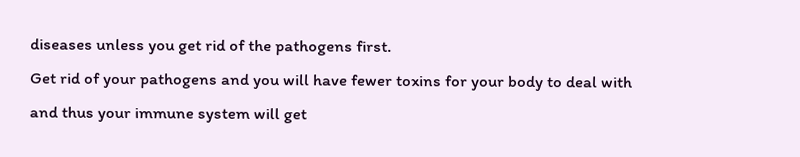diseases unless you get rid of the pathogens first.
Get rid of your pathogens and you will have fewer toxins for your body to deal with and thus your immune system will get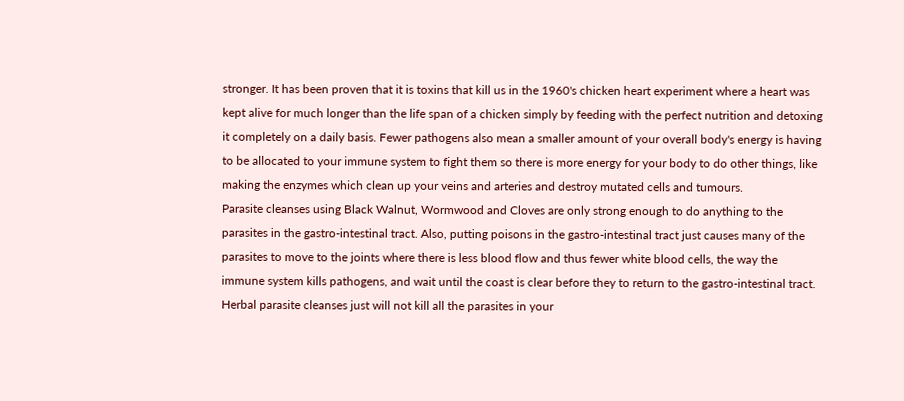stronger. It has been proven that it is toxins that kill us in the 1960's chicken heart experiment where a heart was kept alive for much longer than the life span of a chicken simply by feeding with the perfect nutrition and detoxing it completely on a daily basis. Fewer pathogens also mean a smaller amount of your overall body's energy is having to be allocated to your immune system to fight them so there is more energy for your body to do other things, like making the enzymes which clean up your veins and arteries and destroy mutated cells and tumours.
Parasite cleanses using Black Walnut, Wormwood and Cloves are only strong enough to do anything to the parasites in the gastro-intestinal tract. Also, putting poisons in the gastro-intestinal tract just causes many of the parasites to move to the joints where there is less blood flow and thus fewer white blood cells, the way the immune system kills pathogens, and wait until the coast is clear before they to return to the gastro-intestinal tract. Herbal parasite cleanses just will not kill all the parasites in your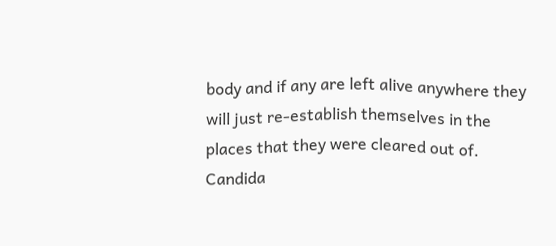body and if any are left alive anywhere they will just re-establish themselves in the places that they were cleared out of.
Candida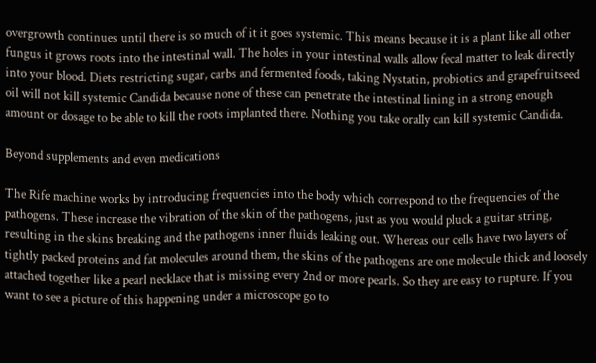overgrowth continues until there is so much of it it goes systemic. This means because it is a plant like all other fungus it grows roots into the intestinal wall. The holes in your intestinal walls allow fecal matter to leak directly into your blood. Diets restricting sugar, carbs and fermented foods, taking Nystatin, probiotics and grapefruitseed oil will not kill systemic Candida because none of these can penetrate the intestinal lining in a strong enough amount or dosage to be able to kill the roots implanted there. Nothing you take orally can kill systemic Candida.

Beyond supplements and even medications

The Rife machine works by introducing frequencies into the body which correspond to the frequencies of the pathogens. These increase the vibration of the skin of the pathogens, just as you would pluck a guitar string, resulting in the skins breaking and the pathogens inner fluids leaking out. Whereas our cells have two layers of tightly packed proteins and fat molecules around them, the skins of the pathogens are one molecule thick and loosely attached together like a pearl necklace that is missing every 2nd or more pearls. So they are easy to rupture. If you want to see a picture of this happening under a microscope go to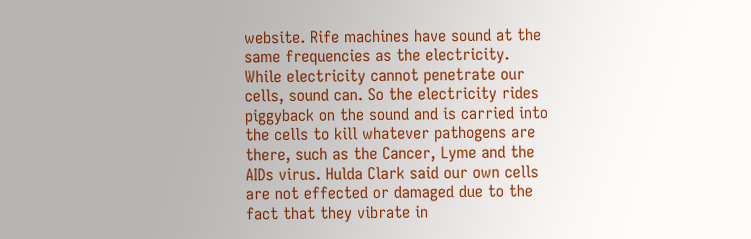website. Rife machines have sound at the same frequencies as the electricity. While electricity cannot penetrate our cells, sound can. So the electricity rides piggyback on the sound and is carried into the cells to kill whatever pathogens are there, such as the Cancer, Lyme and the AIDs virus. Hulda Clark said our own cells are not effected or damaged due to the fact that they vibrate in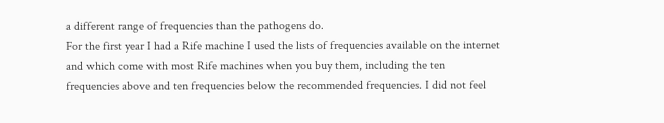a different range of frequencies than the pathogens do.
For the first year I had a Rife machine I used the lists of frequencies available on the internet and which come with most Rife machines when you buy them, including the ten frequencies above and ten frequencies below the recommended frequencies. I did not feel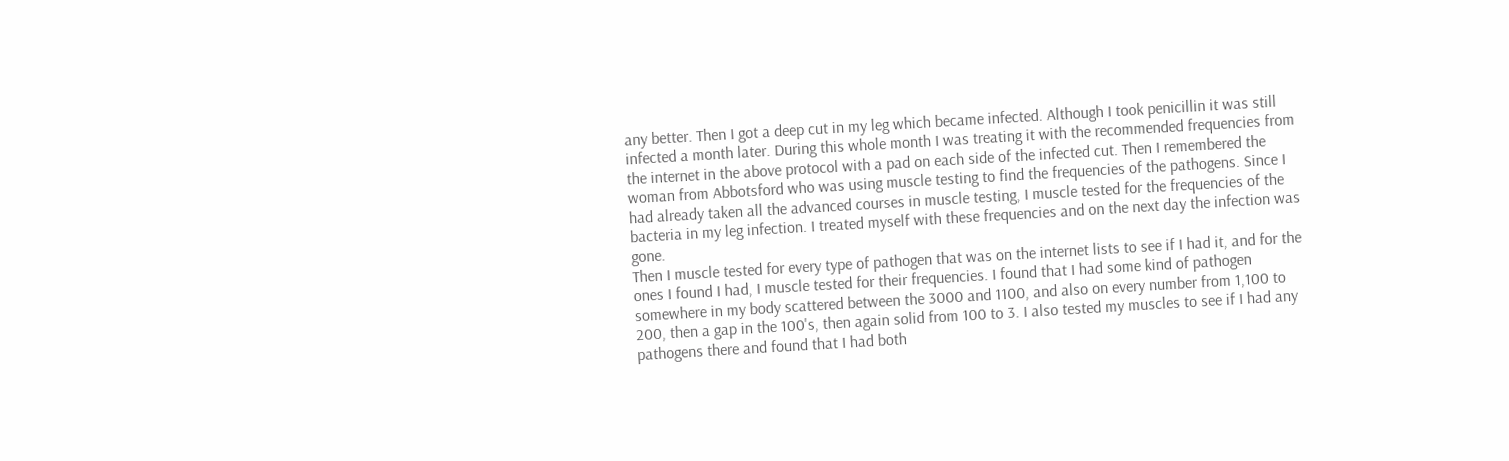any better. Then I got a deep cut in my leg which became infected. Although I took penicillin it was still infected a month later. During this whole month I was treating it with the recommended frequencies from the internet in the above protocol with a pad on each side of the infected cut. Then I remembered the woman from Abbotsford who was using muscle testing to find the frequencies of the pathogens. Since I had already taken all the advanced courses in muscle testing, I muscle tested for the frequencies of the bacteria in my leg infection. I treated myself with these frequencies and on the next day the infection was gone.
Then I muscle tested for every type of pathogen that was on the internet lists to see if I had it, and for the ones I found I had, I muscle tested for their frequencies. I found that I had some kind of pathogen somewhere in my body scattered between the 3000 and 1100, and also on every number from 1,100 to 200, then a gap in the 100's, then again solid from 100 to 3. I also tested my muscles to see if I had any pathogens there and found that I had both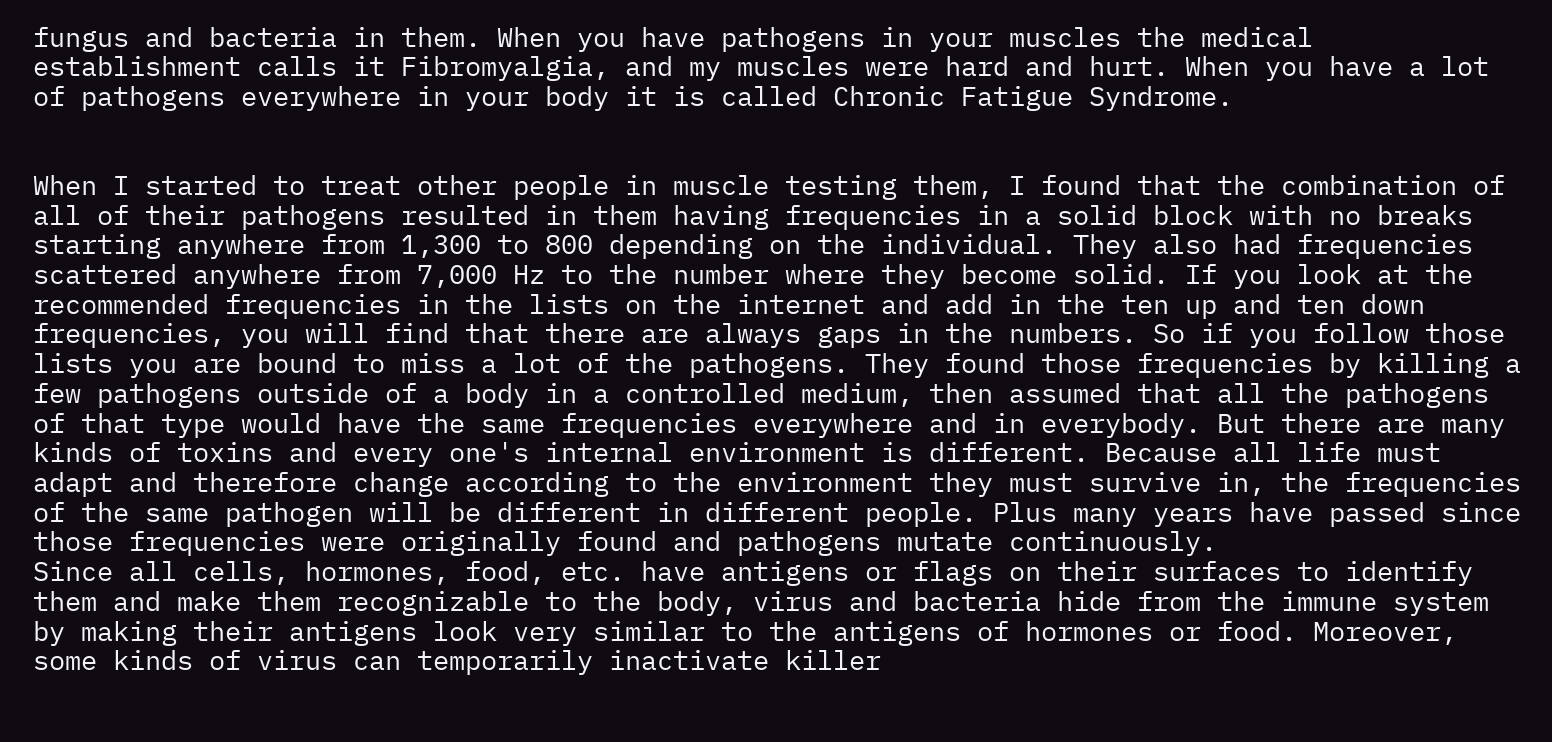fungus and bacteria in them. When you have pathogens in your muscles the medical establishment calls it Fibromyalgia, and my muscles were hard and hurt. When you have a lot of pathogens everywhere in your body it is called Chronic Fatigue Syndrome.


When I started to treat other people in muscle testing them, I found that the combination of all of their pathogens resulted in them having frequencies in a solid block with no breaks starting anywhere from 1,300 to 800 depending on the individual. They also had frequencies scattered anywhere from 7,000 Hz to the number where they become solid. If you look at the recommended frequencies in the lists on the internet and add in the ten up and ten down frequencies, you will find that there are always gaps in the numbers. So if you follow those lists you are bound to miss a lot of the pathogens. They found those frequencies by killing a few pathogens outside of a body in a controlled medium, then assumed that all the pathogens of that type would have the same frequencies everywhere and in everybody. But there are many kinds of toxins and every one's internal environment is different. Because all life must adapt and therefore change according to the environment they must survive in, the frequencies of the same pathogen will be different in different people. Plus many years have passed since those frequencies were originally found and pathogens mutate continuously.
Since all cells, hormones, food, etc. have antigens or flags on their surfaces to identify them and make them recognizable to the body, virus and bacteria hide from the immune system by making their antigens look very similar to the antigens of hormones or food. Moreover, some kinds of virus can temporarily inactivate killer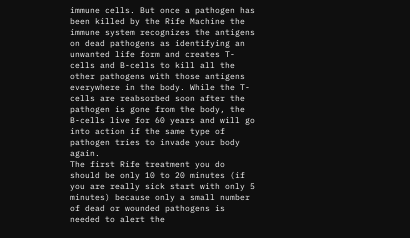immune cells. But once a pathogen has been killed by the Rife Machine the immune system recognizes the antigens on dead pathogens as identifying an unwanted life form and creates T-cells and B-cells to kill all the other pathogens with those antigens everywhere in the body. While the T-cells are reabsorbed soon after the pathogen is gone from the body, the B-cells live for 60 years and will go into action if the same type of pathogen tries to invade your body again.
The first Rife treatment you do should be only 10 to 20 minutes (if you are really sick start with only 5 minutes) because only a small number of dead or wounded pathogens is needed to alert the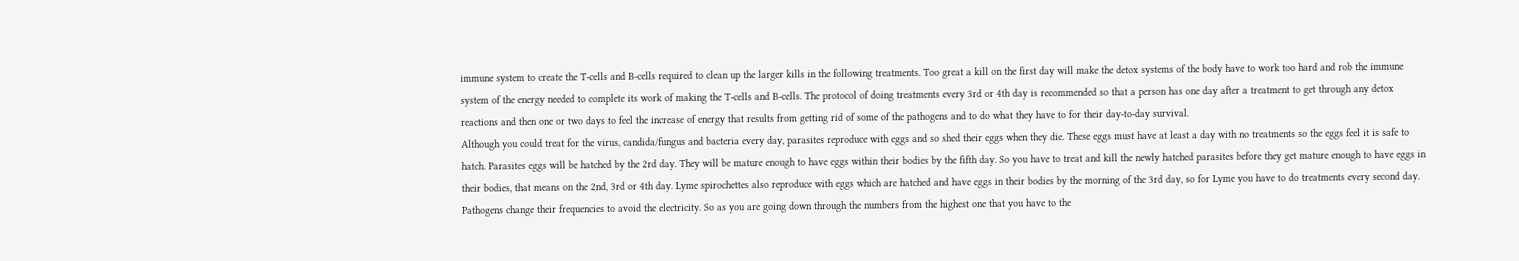immune system to create the T-cells and B-cells required to clean up the larger kills in the following treatments. Too great a kill on the first day will make the detox systems of the body have to work too hard and rob the immune system of the energy needed to complete its work of making the T-cells and B-cells. The protocol of doing treatments every 3rd or 4th day is recommended so that a person has one day after a treatment to get through any detox reactions and then one or two days to feel the increase of energy that results from getting rid of some of the pathogens and to do what they have to for their day-to-day survival.
Although you could treat for the virus, candida/fungus and bacteria every day, parasites reproduce with eggs and so shed their eggs when they die. These eggs must have at least a day with no treatments so the eggs feel it is safe to hatch. Parasites eggs will be hatched by the 2rd day. They will be mature enough to have eggs within their bodies by the fifth day. So you have to treat and kill the newly hatched parasites before they get mature enough to have eggs in their bodies, that means on the 2nd, 3rd or 4th day. Lyme spirochettes also reproduce with eggs which are hatched and have eggs in their bodies by the morning of the 3rd day, so for Lyme you have to do treatments every second day.
Pathogens change their frequencies to avoid the electricity. So as you are going down through the numbers from the highest one that you have to the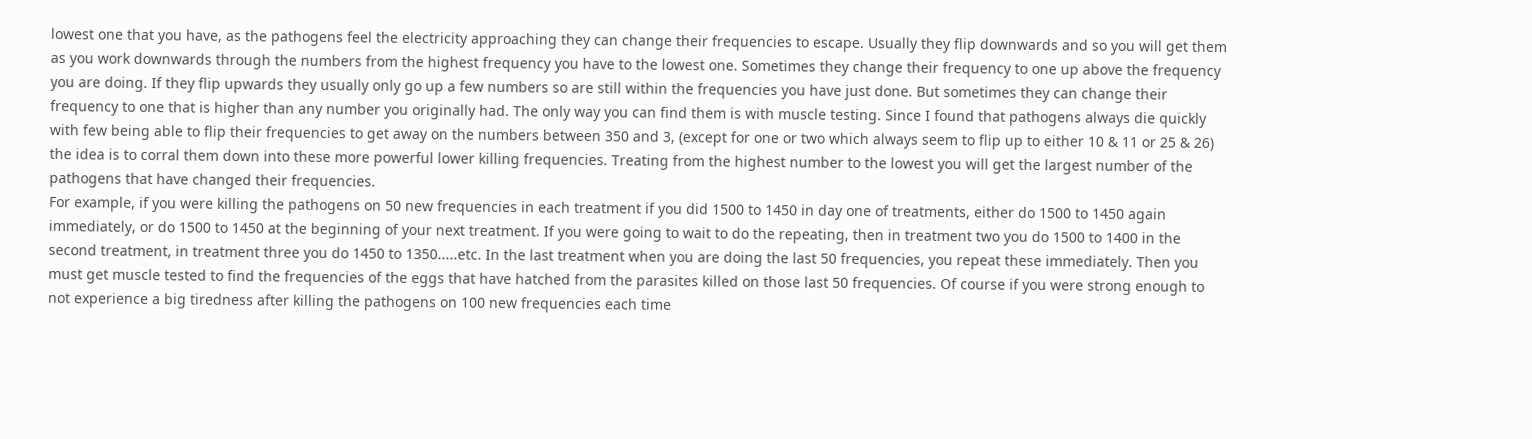lowest one that you have, as the pathogens feel the electricity approaching they can change their frequencies to escape. Usually they flip downwards and so you will get them as you work downwards through the numbers from the highest frequency you have to the lowest one. Sometimes they change their frequency to one up above the frequency you are doing. If they flip upwards they usually only go up a few numbers so are still within the frequencies you have just done. But sometimes they can change their frequency to one that is higher than any number you originally had. The only way you can find them is with muscle testing. Since I found that pathogens always die quickly with few being able to flip their frequencies to get away on the numbers between 350 and 3, (except for one or two which always seem to flip up to either 10 & 11 or 25 & 26) the idea is to corral them down into these more powerful lower killing frequencies. Treating from the highest number to the lowest you will get the largest number of the pathogens that have changed their frequencies.
For example, if you were killing the pathogens on 50 new frequencies in each treatment if you did 1500 to 1450 in day one of treatments, either do 1500 to 1450 again immediately, or do 1500 to 1450 at the beginning of your next treatment. If you were going to wait to do the repeating, then in treatment two you do 1500 to 1400 in the second treatment, in treatment three you do 1450 to 1350.....etc. In the last treatment when you are doing the last 50 frequencies, you repeat these immediately. Then you must get muscle tested to find the frequencies of the eggs that have hatched from the parasites killed on those last 50 frequencies. Of course if you were strong enough to not experience a big tiredness after killing the pathogens on 100 new frequencies each time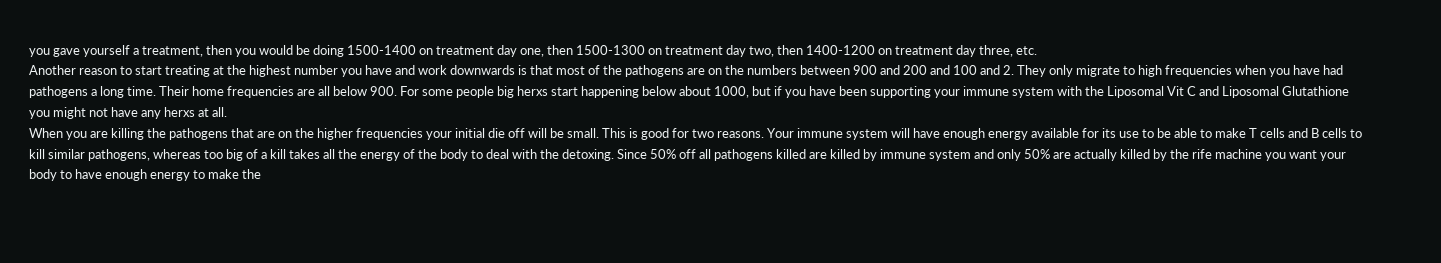you gave yourself a treatment, then you would be doing 1500-1400 on treatment day one, then 1500-1300 on treatment day two, then 1400-1200 on treatment day three, etc.
Another reason to start treating at the highest number you have and work downwards is that most of the pathogens are on the numbers between 900 and 200 and 100 and 2. They only migrate to high frequencies when you have had pathogens a long time. Their home frequencies are all below 900. For some people big herxs start happening below about 1000, but if you have been supporting your immune system with the Liposomal Vit C and Liposomal Glutathione you might not have any herxs at all.
When you are killing the pathogens that are on the higher frequencies your initial die off will be small. This is good for two reasons. Your immune system will have enough energy available for its use to be able to make T cells and B cells to kill similar pathogens, whereas too big of a kill takes all the energy of the body to deal with the detoxing. Since 50% off all pathogens killed are killed by immune system and only 50% are actually killed by the rife machine you want your body to have enough energy to make the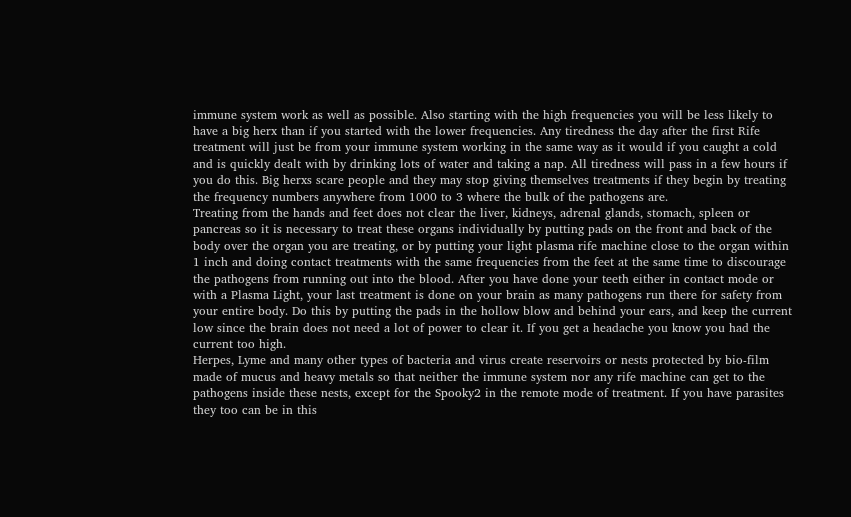immune system work as well as possible. Also starting with the high frequencies you will be less likely to have a big herx than if you started with the lower frequencies. Any tiredness the day after the first Rife treatment will just be from your immune system working in the same way as it would if you caught a cold and is quickly dealt with by drinking lots of water and taking a nap. All tiredness will pass in a few hours if you do this. Big herxs scare people and they may stop giving themselves treatments if they begin by treating the frequency numbers anywhere from 1000 to 3 where the bulk of the pathogens are.
Treating from the hands and feet does not clear the liver, kidneys, adrenal glands, stomach, spleen or pancreas so it is necessary to treat these organs individually by putting pads on the front and back of the body over the organ you are treating, or by putting your light plasma rife machine close to the organ within 1 inch and doing contact treatments with the same frequencies from the feet at the same time to discourage the pathogens from running out into the blood. After you have done your teeth either in contact mode or with a Plasma Light, your last treatment is done on your brain as many pathogens run there for safety from your entire body. Do this by putting the pads in the hollow blow and behind your ears, and keep the current low since the brain does not need a lot of power to clear it. If you get a headache you know you had the current too high.
Herpes, Lyme and many other types of bacteria and virus create reservoirs or nests protected by bio-film made of mucus and heavy metals so that neither the immune system nor any rife machine can get to the pathogens inside these nests, except for the Spooky2 in the remote mode of treatment. If you have parasites they too can be in this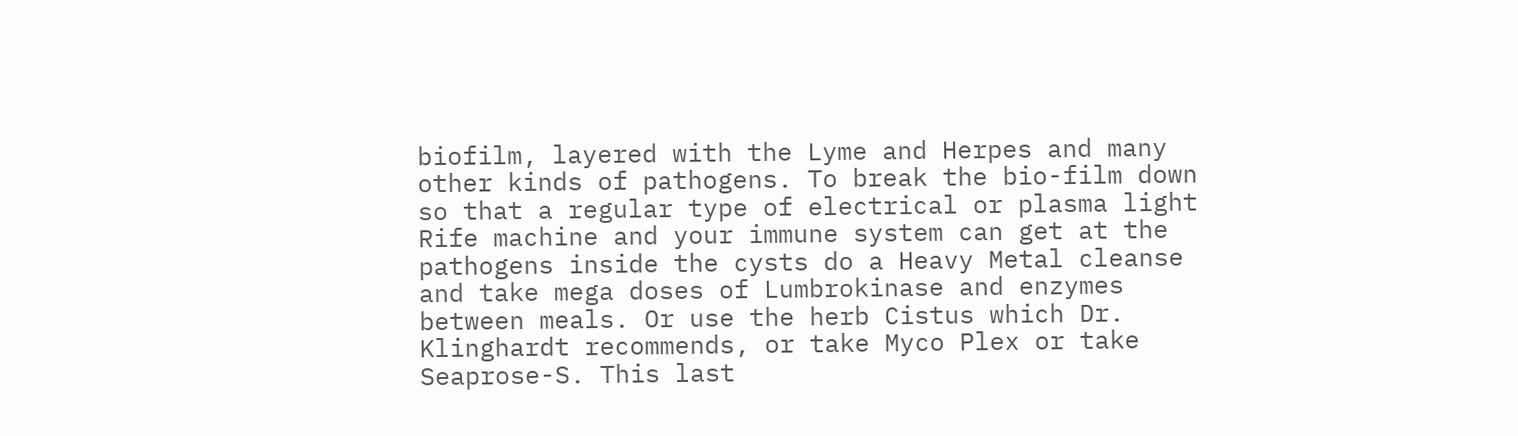biofilm, layered with the Lyme and Herpes and many other kinds of pathogens. To break the bio-film down so that a regular type of electrical or plasma light Rife machine and your immune system can get at the pathogens inside the cysts do a Heavy Metal cleanse and take mega doses of Lumbrokinase and enzymes between meals. Or use the herb Cistus which Dr. Klinghardt recommends, or take Myco Plex or take Seaprose-S. This last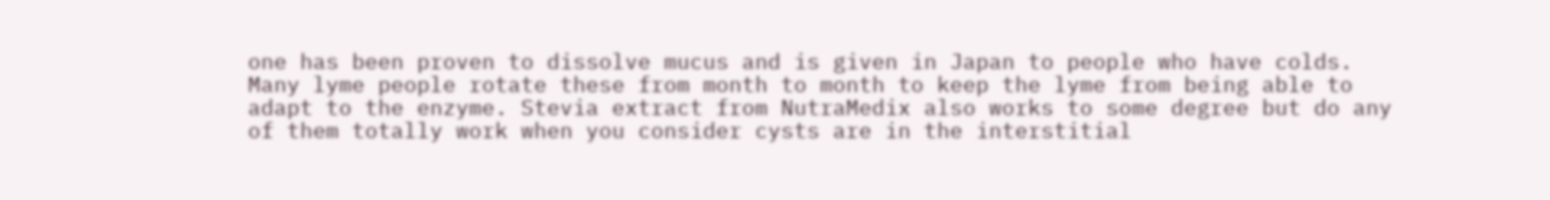one has been proven to dissolve mucus and is given in Japan to people who have colds. Many lyme people rotate these from month to month to keep the lyme from being able to adapt to the enzyme. Stevia extract from NutraMedix also works to some degree but do any of them totally work when you consider cysts are in the interstitial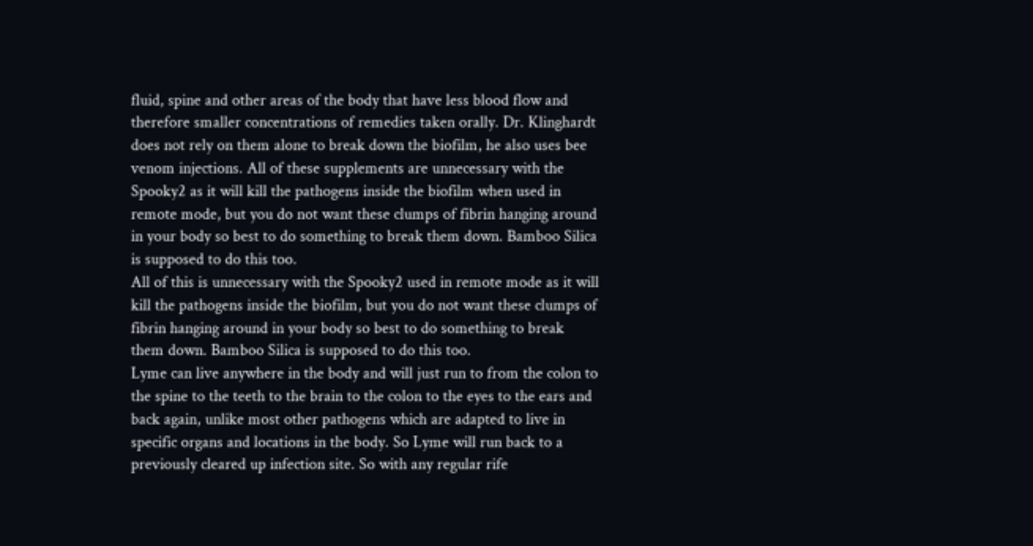fluid, spine and other areas of the body that have less blood flow and therefore smaller concentrations of remedies taken orally. Dr. Klinghardt does not rely on them alone to break down the biofilm, he also uses bee venom injections. All of these supplements are unnecessary with the Spooky2 as it will kill the pathogens inside the biofilm when used in remote mode, but you do not want these clumps of fibrin hanging around in your body so best to do something to break them down. Bamboo Silica is supposed to do this too.
All of this is unnecessary with the Spooky2 used in remote mode as it will kill the pathogens inside the biofilm, but you do not want these clumps of fibrin hanging around in your body so best to do something to break them down. Bamboo Silica is supposed to do this too.
Lyme can live anywhere in the body and will just run to from the colon to the spine to the teeth to the brain to the colon to the eyes to the ears and back again, unlike most other pathogens which are adapted to live in specific organs and locations in the body. So Lyme will run back to a previously cleared up infection site. So with any regular rife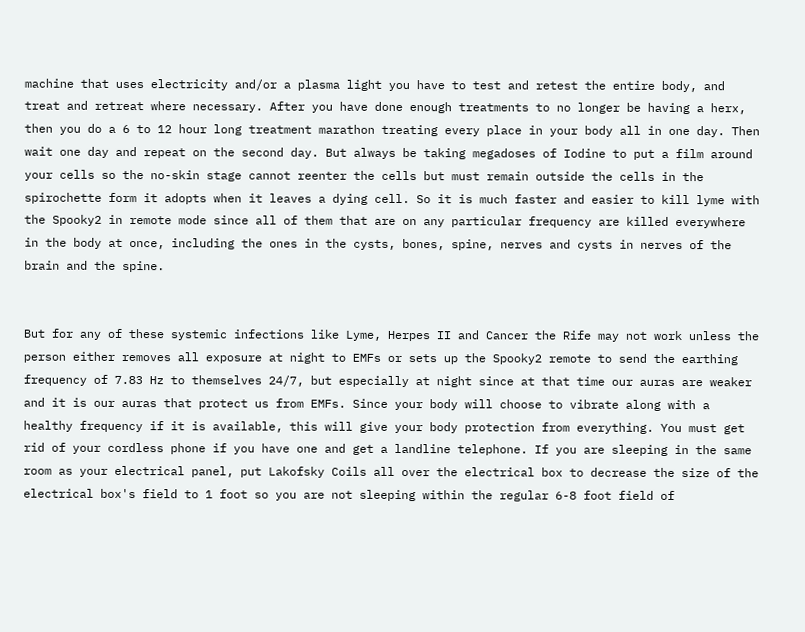machine that uses electricity and/or a plasma light you have to test and retest the entire body, and treat and retreat where necessary. After you have done enough treatments to no longer be having a herx, then you do a 6 to 12 hour long treatment marathon treating every place in your body all in one day. Then wait one day and repeat on the second day. But always be taking megadoses of Iodine to put a film around your cells so the no-skin stage cannot reenter the cells but must remain outside the cells in the spirochette form it adopts when it leaves a dying cell. So it is much faster and easier to kill lyme with the Spooky2 in remote mode since all of them that are on any particular frequency are killed everywhere in the body at once, including the ones in the cysts, bones, spine, nerves and cysts in nerves of the brain and the spine.


But for any of these systemic infections like Lyme, Herpes II and Cancer the Rife may not work unless the person either removes all exposure at night to EMFs or sets up the Spooky2 remote to send the earthing frequency of 7.83 Hz to themselves 24/7, but especially at night since at that time our auras are weaker and it is our auras that protect us from EMFs. Since your body will choose to vibrate along with a healthy frequency if it is available, this will give your body protection from everything. You must get rid of your cordless phone if you have one and get a landline telephone. If you are sleeping in the same room as your electrical panel, put Lakofsky Coils all over the electrical box to decrease the size of the electrical box's field to 1 foot so you are not sleeping within the regular 6-8 foot field of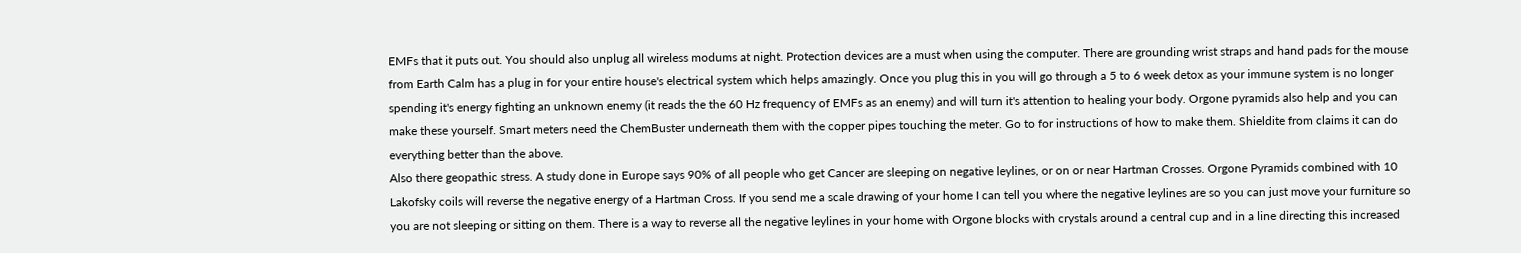EMFs that it puts out. You should also unplug all wireless modums at night. Protection devices are a must when using the computer. There are grounding wrist straps and hand pads for the mouse from Earth Calm has a plug in for your entire house's electrical system which helps amazingly. Once you plug this in you will go through a 5 to 6 week detox as your immune system is no longer spending it's energy fighting an unknown enemy (it reads the the 60 Hz frequency of EMFs as an enemy) and will turn it's attention to healing your body. Orgone pyramids also help and you can make these yourself. Smart meters need the ChemBuster underneath them with the copper pipes touching the meter. Go to for instructions of how to make them. Shieldite from claims it can do everything better than the above.
Also there geopathic stress. A study done in Europe says 90% of all people who get Cancer are sleeping on negative leylines, or on or near Hartman Crosses. Orgone Pyramids combined with 10 Lakofsky coils will reverse the negative energy of a Hartman Cross. If you send me a scale drawing of your home I can tell you where the negative leylines are so you can just move your furniture so you are not sleeping or sitting on them. There is a way to reverse all the negative leylines in your home with Orgone blocks with crystals around a central cup and in a line directing this increased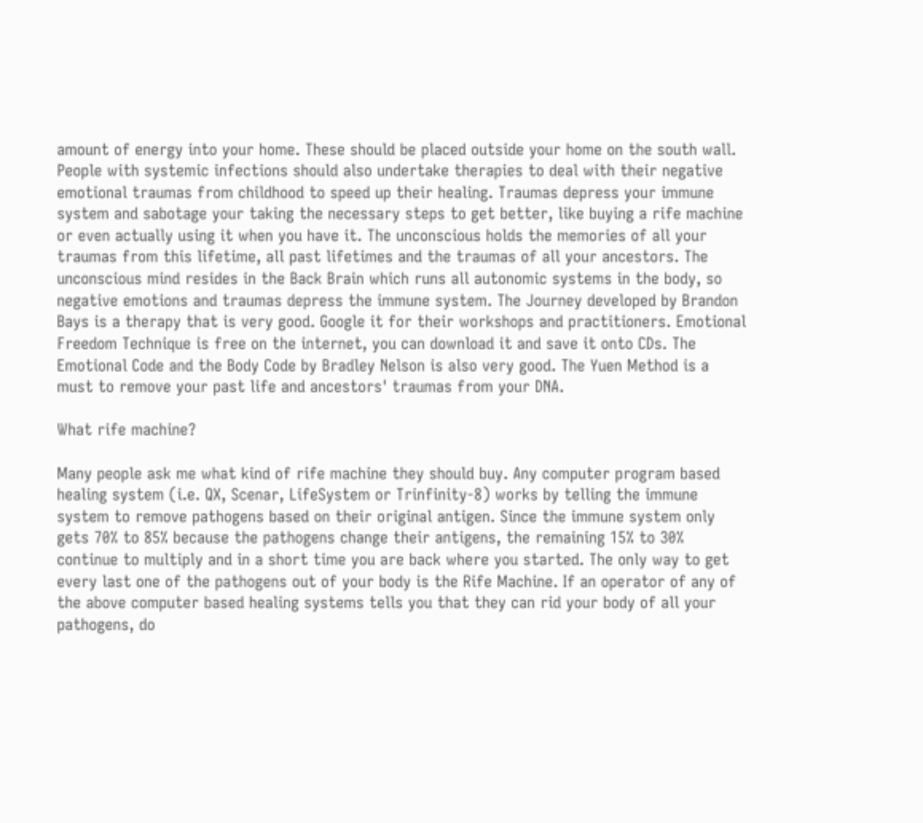amount of energy into your home. These should be placed outside your home on the south wall.
People with systemic infections should also undertake therapies to deal with their negative emotional traumas from childhood to speed up their healing. Traumas depress your immune system and sabotage your taking the necessary steps to get better, like buying a rife machine or even actually using it when you have it. The unconscious holds the memories of all your traumas from this lifetime, all past lifetimes and the traumas of all your ancestors. The unconscious mind resides in the Back Brain which runs all autonomic systems in the body, so negative emotions and traumas depress the immune system. The Journey developed by Brandon Bays is a therapy that is very good. Google it for their workshops and practitioners. Emotional Freedom Technique is free on the internet, you can download it and save it onto CDs. The Emotional Code and the Body Code by Bradley Nelson is also very good. The Yuen Method is a must to remove your past life and ancestors' traumas from your DNA.

What rife machine?

Many people ask me what kind of rife machine they should buy. Any computer program based healing system (i.e. QX, Scenar, LifeSystem or Trinfinity-8) works by telling the immune system to remove pathogens based on their original antigen. Since the immune system only gets 70% to 85% because the pathogens change their antigens, the remaining 15% to 30% continue to multiply and in a short time you are back where you started. The only way to get every last one of the pathogens out of your body is the Rife Machine. If an operator of any of the above computer based healing systems tells you that they can rid your body of all your pathogens, do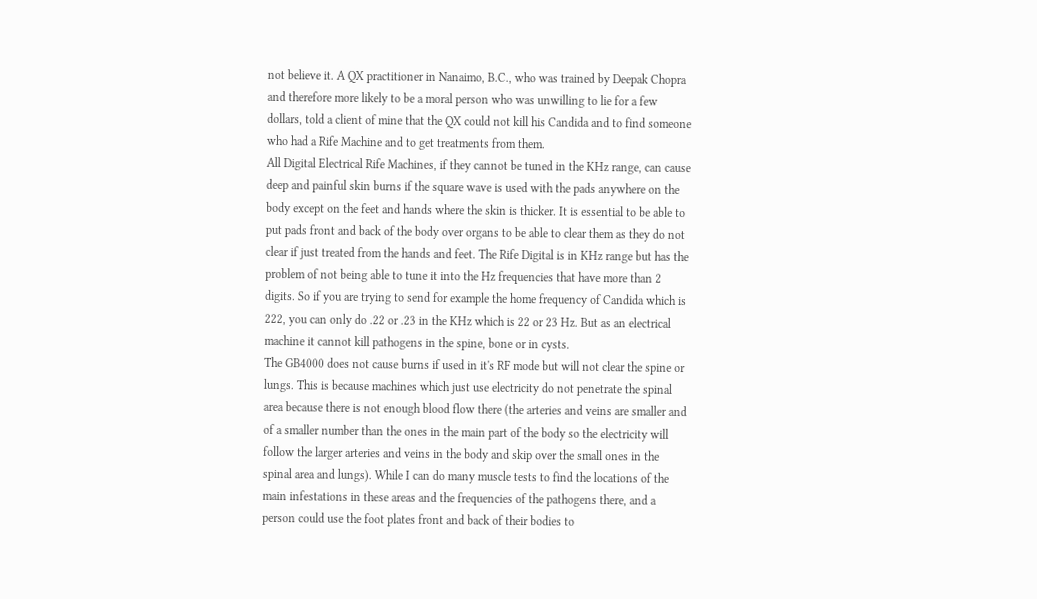not believe it. A QX practitioner in Nanaimo, B.C., who was trained by Deepak Chopra and therefore more likely to be a moral person who was unwilling to lie for a few dollars, told a client of mine that the QX could not kill his Candida and to find someone who had a Rife Machine and to get treatments from them.
All Digital Electrical Rife Machines, if they cannot be tuned in the KHz range, can cause deep and painful skin burns if the square wave is used with the pads anywhere on the body except on the feet and hands where the skin is thicker. It is essential to be able to put pads front and back of the body over organs to be able to clear them as they do not clear if just treated from the hands and feet. The Rife Digital is in KHz range but has the problem of not being able to tune it into the Hz frequencies that have more than 2 digits. So if you are trying to send for example the home frequency of Candida which is 222, you can only do .22 or .23 in the KHz which is 22 or 23 Hz. But as an electrical machine it cannot kill pathogens in the spine, bone or in cysts.
The GB4000 does not cause burns if used in it's RF mode but will not clear the spine or lungs. This is because machines which just use electricity do not penetrate the spinal area because there is not enough blood flow there (the arteries and veins are smaller and of a smaller number than the ones in the main part of the body so the electricity will follow the larger arteries and veins in the body and skip over the small ones in the spinal area and lungs). While I can do many muscle tests to find the locations of the main infestations in these areas and the frequencies of the pathogens there, and a person could use the foot plates front and back of their bodies to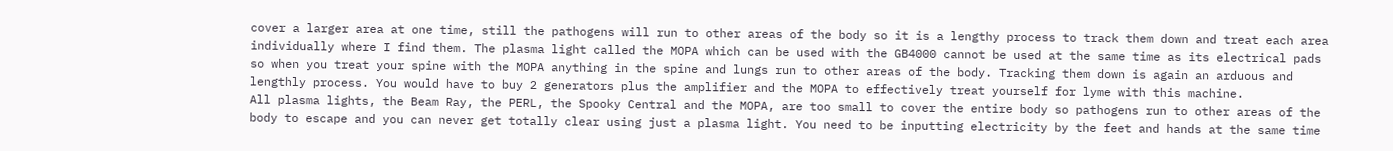cover a larger area at one time, still the pathogens will run to other areas of the body so it is a lengthy process to track them down and treat each area individually where I find them. The plasma light called the MOPA which can be used with the GB4000 cannot be used at the same time as its electrical pads so when you treat your spine with the MOPA anything in the spine and lungs run to other areas of the body. Tracking them down is again an arduous and lengthly process. You would have to buy 2 generators plus the amplifier and the MOPA to effectively treat yourself for lyme with this machine.
All plasma lights, the Beam Ray, the PERL, the Spooky Central and the MOPA, are too small to cover the entire body so pathogens run to other areas of the body to escape and you can never get totally clear using just a plasma light. You need to be inputting electricity by the feet and hands at the same time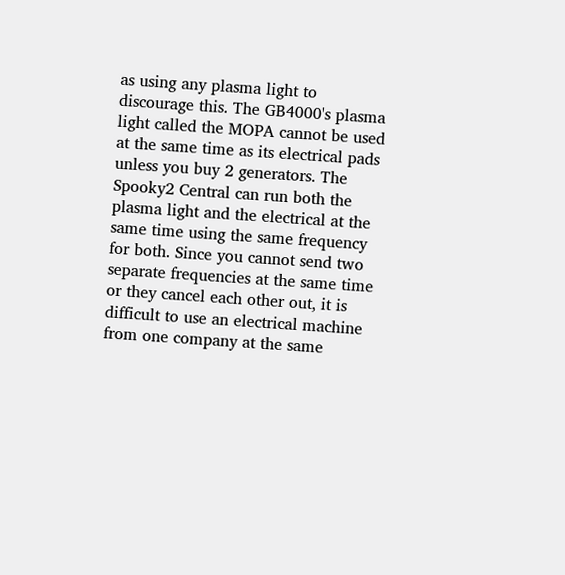as using any plasma light to discourage this. The GB4000's plasma light called the MOPA cannot be used at the same time as its electrical pads unless you buy 2 generators. The Spooky2 Central can run both the plasma light and the electrical at the same time using the same frequency for both. Since you cannot send two separate frequencies at the same time or they cancel each other out, it is difficult to use an electrical machine from one company at the same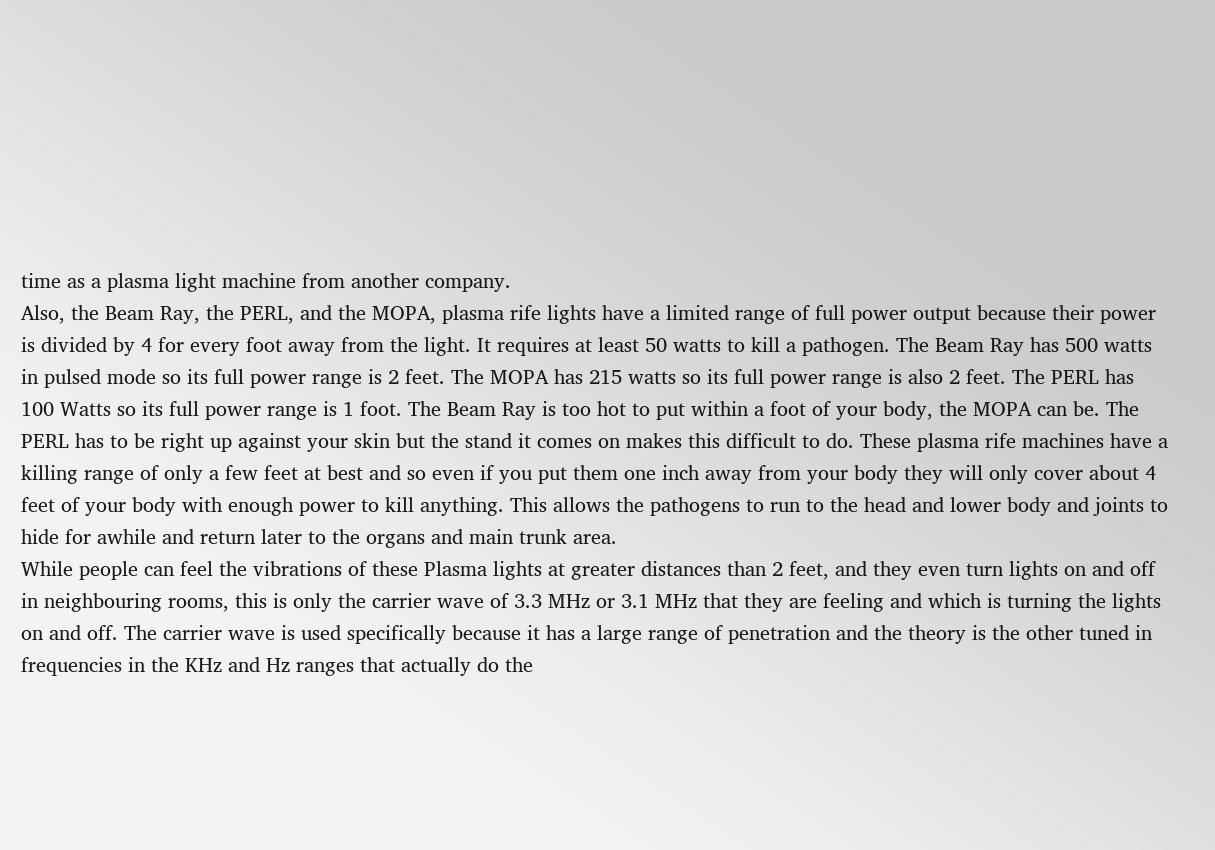time as a plasma light machine from another company.
Also, the Beam Ray, the PERL, and the MOPA, plasma rife lights have a limited range of full power output because their power is divided by 4 for every foot away from the light. It requires at least 50 watts to kill a pathogen. The Beam Ray has 500 watts in pulsed mode so its full power range is 2 feet. The MOPA has 215 watts so its full power range is also 2 feet. The PERL has 100 Watts so its full power range is 1 foot. The Beam Ray is too hot to put within a foot of your body, the MOPA can be. The PERL has to be right up against your skin but the stand it comes on makes this difficult to do. These plasma rife machines have a killing range of only a few feet at best and so even if you put them one inch away from your body they will only cover about 4 feet of your body with enough power to kill anything. This allows the pathogens to run to the head and lower body and joints to hide for awhile and return later to the organs and main trunk area.
While people can feel the vibrations of these Plasma lights at greater distances than 2 feet, and they even turn lights on and off in neighbouring rooms, this is only the carrier wave of 3.3 MHz or 3.1 MHz that they are feeling and which is turning the lights on and off. The carrier wave is used specifically because it has a large range of penetration and the theory is the other tuned in frequencies in the KHz and Hz ranges that actually do the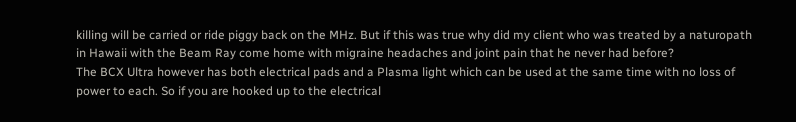killing will be carried or ride piggy back on the MHz. But if this was true why did my client who was treated by a naturopath in Hawaii with the Beam Ray come home with migraine headaches and joint pain that he never had before?
The BCX Ultra however has both electrical pads and a Plasma light which can be used at the same time with no loss of power to each. So if you are hooked up to the electrical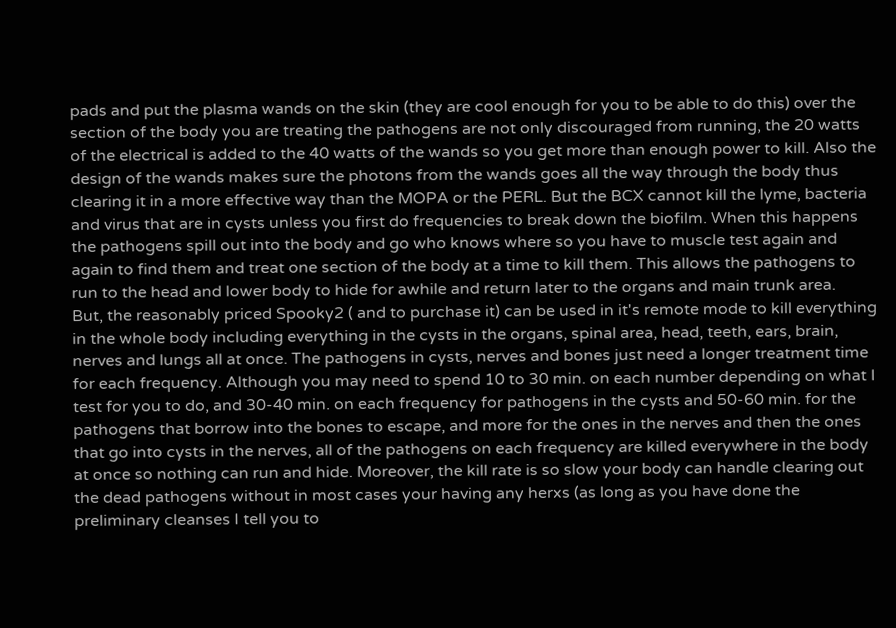pads and put the plasma wands on the skin (they are cool enough for you to be able to do this) over the section of the body you are treating the pathogens are not only discouraged from running, the 20 watts of the electrical is added to the 40 watts of the wands so you get more than enough power to kill. Also the design of the wands makes sure the photons from the wands goes all the way through the body thus clearing it in a more effective way than the MOPA or the PERL. But the BCX cannot kill the lyme, bacteria and virus that are in cysts unless you first do frequencies to break down the biofilm. When this happens the pathogens spill out into the body and go who knows where so you have to muscle test again and again to find them and treat one section of the body at a time to kill them. This allows the pathogens to run to the head and lower body to hide for awhile and return later to the organs and main trunk area.
But, the reasonably priced Spooky2 ( and to purchase it) can be used in it's remote mode to kill everything in the whole body including everything in the cysts in the organs, spinal area, head, teeth, ears, brain, nerves and lungs all at once. The pathogens in cysts, nerves and bones just need a longer treatment time for each frequency. Although you may need to spend 10 to 30 min. on each number depending on what I test for you to do, and 30-40 min. on each frequency for pathogens in the cysts and 50-60 min. for the pathogens that borrow into the bones to escape, and more for the ones in the nerves and then the ones that go into cysts in the nerves, all of the pathogens on each frequency are killed everywhere in the body at once so nothing can run and hide. Moreover, the kill rate is so slow your body can handle clearing out the dead pathogens without in most cases your having any herxs (as long as you have done the preliminary cleanses I tell you to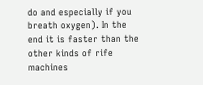do and especially if you breath oxygen). In the end it is faster than the other kinds of rife machines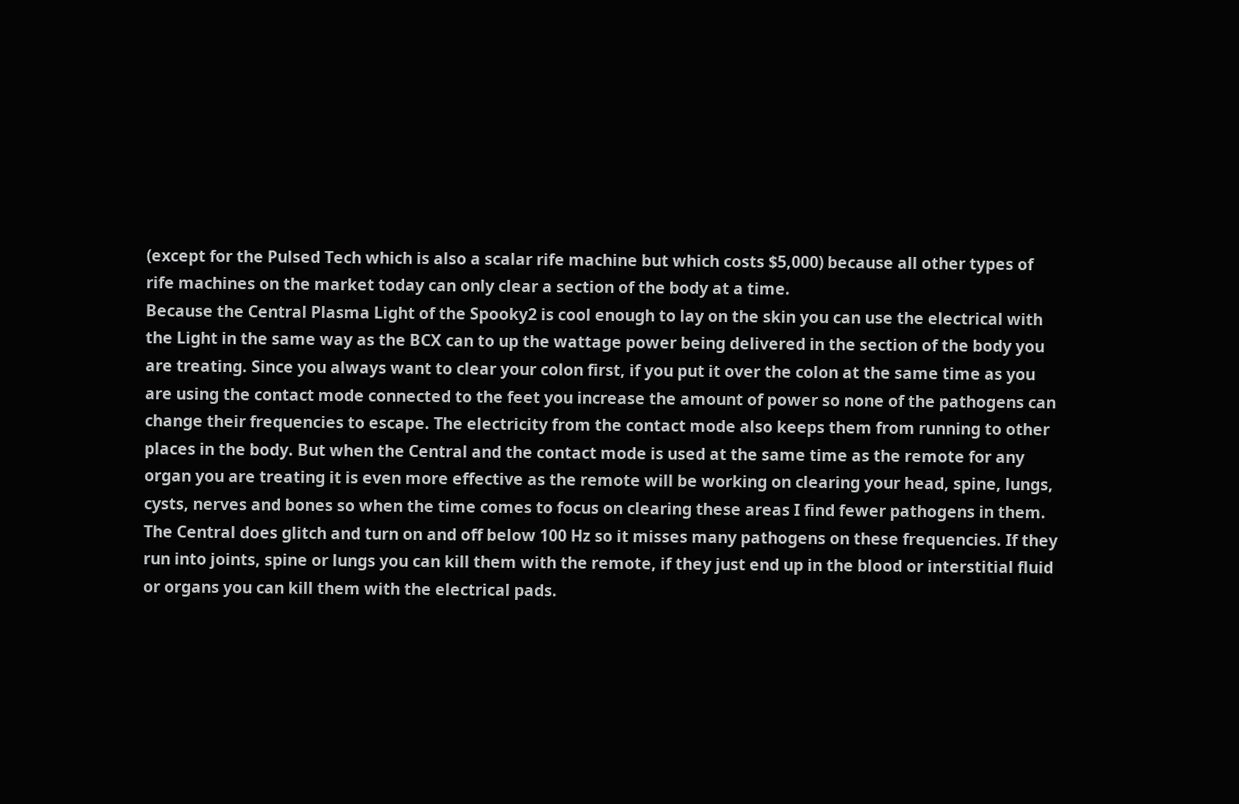(except for the Pulsed Tech which is also a scalar rife machine but which costs $5,000) because all other types of rife machines on the market today can only clear a section of the body at a time.
Because the Central Plasma Light of the Spooky2 is cool enough to lay on the skin you can use the electrical with the Light in the same way as the BCX can to up the wattage power being delivered in the section of the body you are treating. Since you always want to clear your colon first, if you put it over the colon at the same time as you are using the contact mode connected to the feet you increase the amount of power so none of the pathogens can change their frequencies to escape. The electricity from the contact mode also keeps them from running to other places in the body. But when the Central and the contact mode is used at the same time as the remote for any organ you are treating it is even more effective as the remote will be working on clearing your head, spine, lungs, cysts, nerves and bones so when the time comes to focus on clearing these areas I find fewer pathogens in them. The Central does glitch and turn on and off below 100 Hz so it misses many pathogens on these frequencies. If they run into joints, spine or lungs you can kill them with the remote, if they just end up in the blood or interstitial fluid or organs you can kill them with the electrical pads.